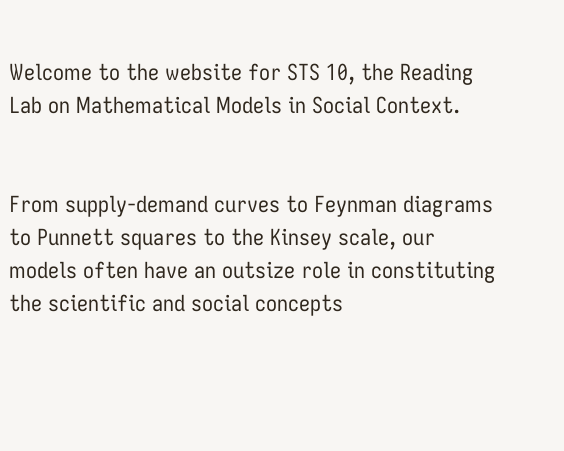Welcome to the website for STS 10, the Reading Lab on Mathematical Models in Social Context.


From supply-demand curves to Feynman diagrams to Punnett squares to the Kinsey scale, our models often have an outsize role in constituting the scientific and social concepts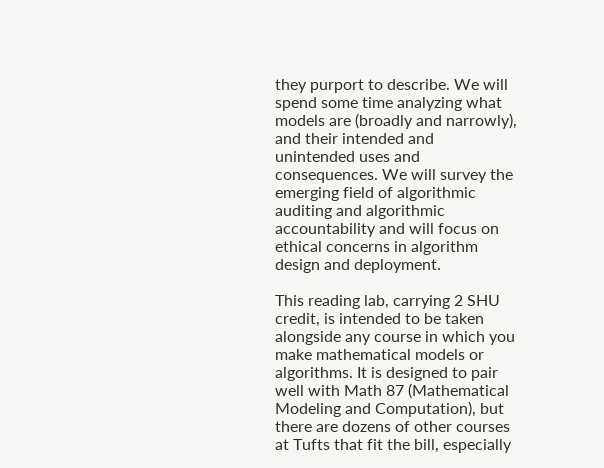they purport to describe. We will spend some time analyzing what models are (broadly and narrowly), and their intended and unintended uses and consequences. We will survey the emerging field of algorithmic auditing and algorithmic accountability and will focus on ethical concerns in algorithm design and deployment.

This reading lab, carrying 2 SHU credit, is intended to be taken alongside any course in which you make mathematical models or algorithms. It is designed to pair well with Math 87 (Mathematical Modeling and Computation), but there are dozens of other courses at Tufts that fit the bill, especially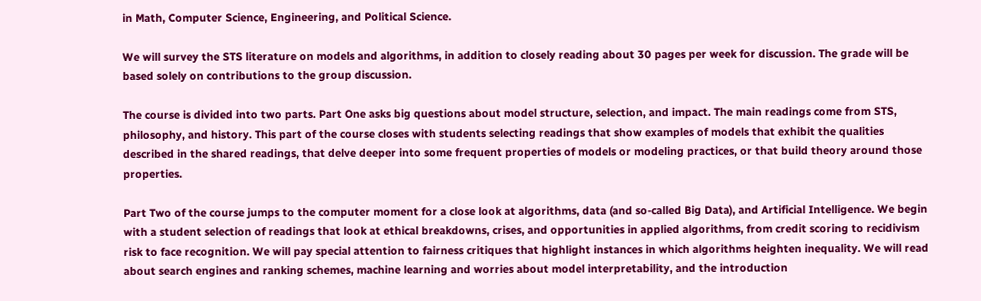in Math, Computer Science, Engineering, and Political Science.

We will survey the STS literature on models and algorithms, in addition to closely reading about 30 pages per week for discussion. The grade will be based solely on contributions to the group discussion.

The course is divided into two parts. Part One asks big questions about model structure, selection, and impact. The main readings come from STS, philosophy, and history. This part of the course closes with students selecting readings that show examples of models that exhibit the qualities described in the shared readings, that delve deeper into some frequent properties of models or modeling practices, or that build theory around those properties.

Part Two of the course jumps to the computer moment for a close look at algorithms, data (and so-called Big Data), and Artificial Intelligence. We begin with a student selection of readings that look at ethical breakdowns, crises, and opportunities in applied algorithms, from credit scoring to recidivism risk to face recognition. We will pay special attention to fairness critiques that highlight instances in which algorithms heighten inequality. We will read about search engines and ranking schemes, machine learning and worries about model interpretability, and the introduction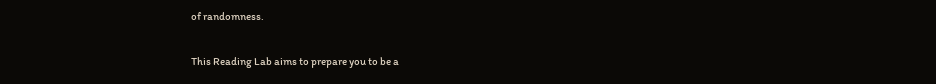of randomness.

This Reading Lab aims to prepare you to be a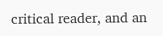critical reader, and an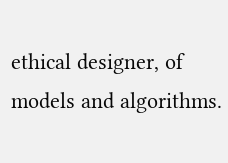ethical designer, of models and algorithms.